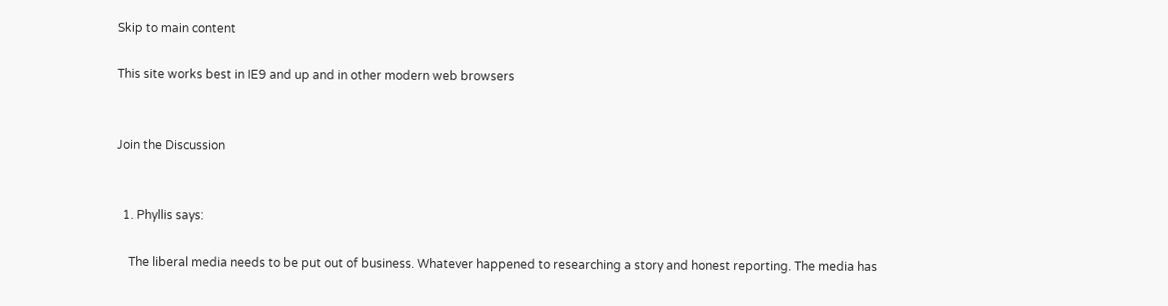Skip to main content

This site works best in IE9 and up and in other modern web browsers


Join the Discussion


  1. Phyllis says:

    The liberal media needs to be put out of business. Whatever happened to researching a story and honest reporting. The media has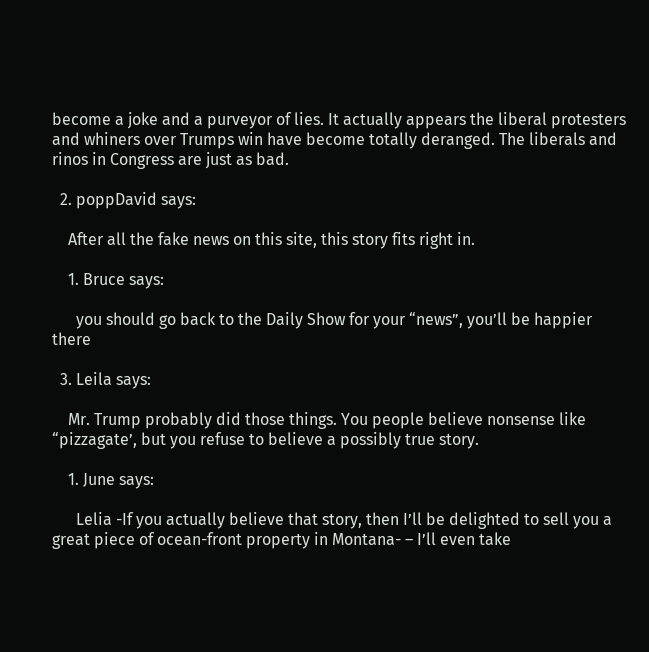become a joke and a purveyor of lies. It actually appears the liberal protesters and whiners over Trumps win have become totally deranged. The liberals and rinos in Congress are just as bad.

  2. poppDavid says:

    After all the fake news on this site, this story fits right in.

    1. Bruce says:

      you should go back to the Daily Show for your “news”, you’ll be happier there

  3. Leila says:

    Mr. Trump probably did those things. You people believe nonsense like “pizzagate’, but you refuse to believe a possibly true story.

    1. June says:

      Lelia -If you actually believe that story, then I’ll be delighted to sell you a great piece of ocean-front property in Montana- – I’ll even take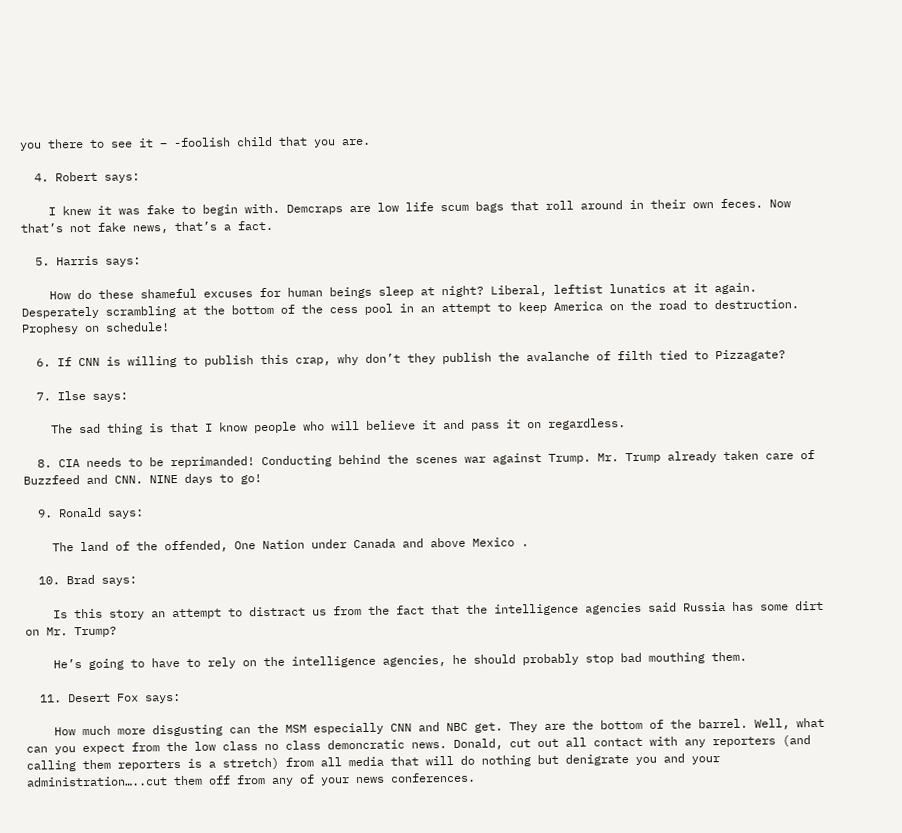you there to see it – -foolish child that you are.

  4. Robert says:

    I knew it was fake to begin with. Demcraps are low life scum bags that roll around in their own feces. Now that’s not fake news, that’s a fact.

  5. Harris says:

    How do these shameful excuses for human beings sleep at night? Liberal, leftist lunatics at it again. Desperately scrambling at the bottom of the cess pool in an attempt to keep America on the road to destruction. Prophesy on schedule!

  6. If CNN is willing to publish this crap, why don’t they publish the avalanche of filth tied to Pizzagate?

  7. Ilse says:

    The sad thing is that I know people who will believe it and pass it on regardless.

  8. CIA needs to be reprimanded! Conducting behind the scenes war against Trump. Mr. Trump already taken care of Buzzfeed and CNN. NINE days to go!

  9. Ronald says:

    The land of the offended, One Nation under Canada and above Mexico .

  10. Brad says:

    Is this story an attempt to distract us from the fact that the intelligence agencies said Russia has some dirt on Mr. Trump?

    He’s going to have to rely on the intelligence agencies, he should probably stop bad mouthing them.

  11. Desert Fox says:

    How much more disgusting can the MSM especially CNN and NBC get. They are the bottom of the barrel. Well, what can you expect from the low class no class demoncratic news. Donald, cut out all contact with any reporters (and calling them reporters is a stretch) from all media that will do nothing but denigrate you and your administration…..cut them off from any of your news conferences.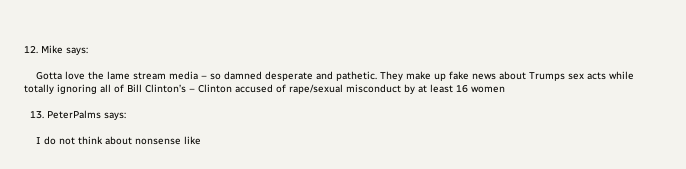12. Mike says:

    Gotta love the lame stream media – so damned desperate and pathetic. They make up fake news about Trumps sex acts while totally ignoring all of Bill Clinton’s – Clinton accused of rape/sexual misconduct by at least 16 women

  13. PeterPalms says:

    I do not think about nonsense like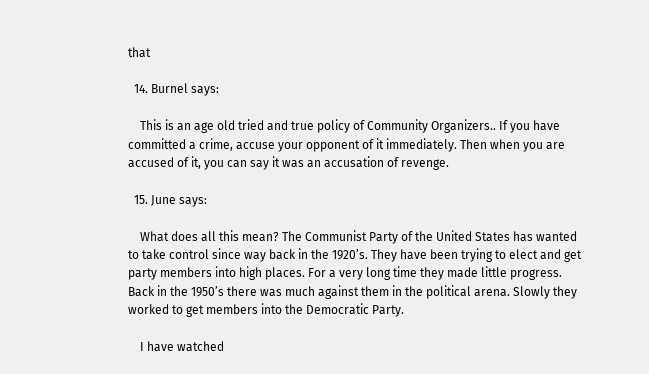that

  14. Burnel says:

    This is an age old tried and true policy of Community Organizers.. If you have committed a crime, accuse your opponent of it immediately. Then when you are accused of it, you can say it was an accusation of revenge.

  15. June says:

    What does all this mean? The Communist Party of the United States has wanted to take control since way back in the 1920’s. They have been trying to elect and get party members into high places. For a very long time they made little progress. Back in the 1950’s there was much against them in the political arena. Slowly they worked to get members into the Democratic Party.

    I have watched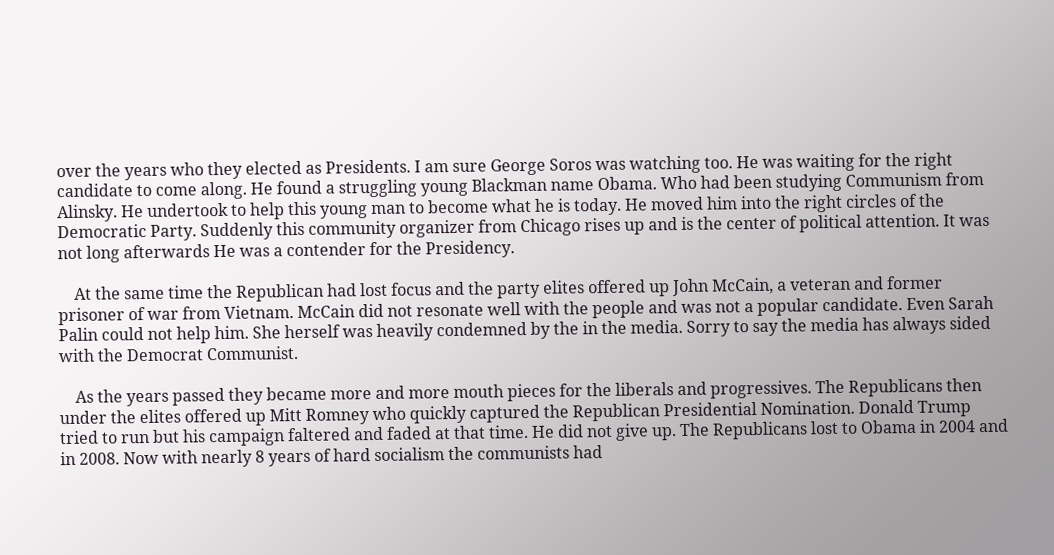over the years who they elected as Presidents. I am sure George Soros was watching too. He was waiting for the right candidate to come along. He found a struggling young Blackman name Obama. Who had been studying Communism from Alinsky. He undertook to help this young man to become what he is today. He moved him into the right circles of the Democratic Party. Suddenly this community organizer from Chicago rises up and is the center of political attention. It was not long afterwards He was a contender for the Presidency.

    At the same time the Republican had lost focus and the party elites offered up John McCain, a veteran and former prisoner of war from Vietnam. McCain did not resonate well with the people and was not a popular candidate. Even Sarah Palin could not help him. She herself was heavily condemned by the in the media. Sorry to say the media has always sided with the Democrat Communist.

    As the years passed they became more and more mouth pieces for the liberals and progressives. The Republicans then under the elites offered up Mitt Romney who quickly captured the Republican Presidential Nomination. Donald Trump tried to run but his campaign faltered and faded at that time. He did not give up. The Republicans lost to Obama in 2004 and in 2008. Now with nearly 8 years of hard socialism the communists had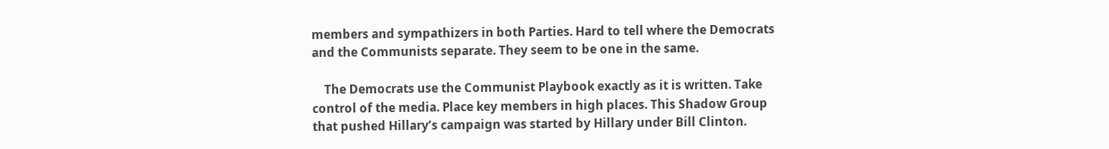members and sympathizers in both Parties. Hard to tell where the Democrats and the Communists separate. They seem to be one in the same.

    The Democrats use the Communist Playbook exactly as it is written. Take control of the media. Place key members in high places. This Shadow Group that pushed Hillary’s campaign was started by Hillary under Bill Clinton.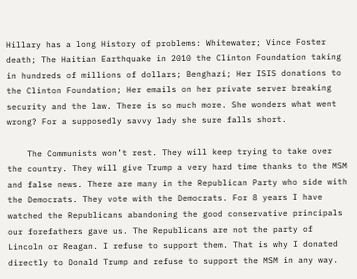Hillary has a long History of problems: Whitewater; Vince Foster death; The Haitian Earthquake in 2010 the Clinton Foundation taking in hundreds of millions of dollars; Benghazi; Her ISIS donations to the Clinton Foundation; Her emails on her private server breaking security and the law. There is so much more. She wonders what went wrong? For a supposedly savvy lady she sure falls short.

    The Communists won’t rest. They will keep trying to take over the country. They will give Trump a very hard time thanks to the MSM and false news. There are many in the Republican Party who side with the Democrats. They vote with the Democrats. For 8 years I have watched the Republicans abandoning the good conservative principals our forefathers gave us. The Republicans are not the party of Lincoln or Reagan. I refuse to support them. That is why I donated directly to Donald Trump and refuse to support the MSM in any way.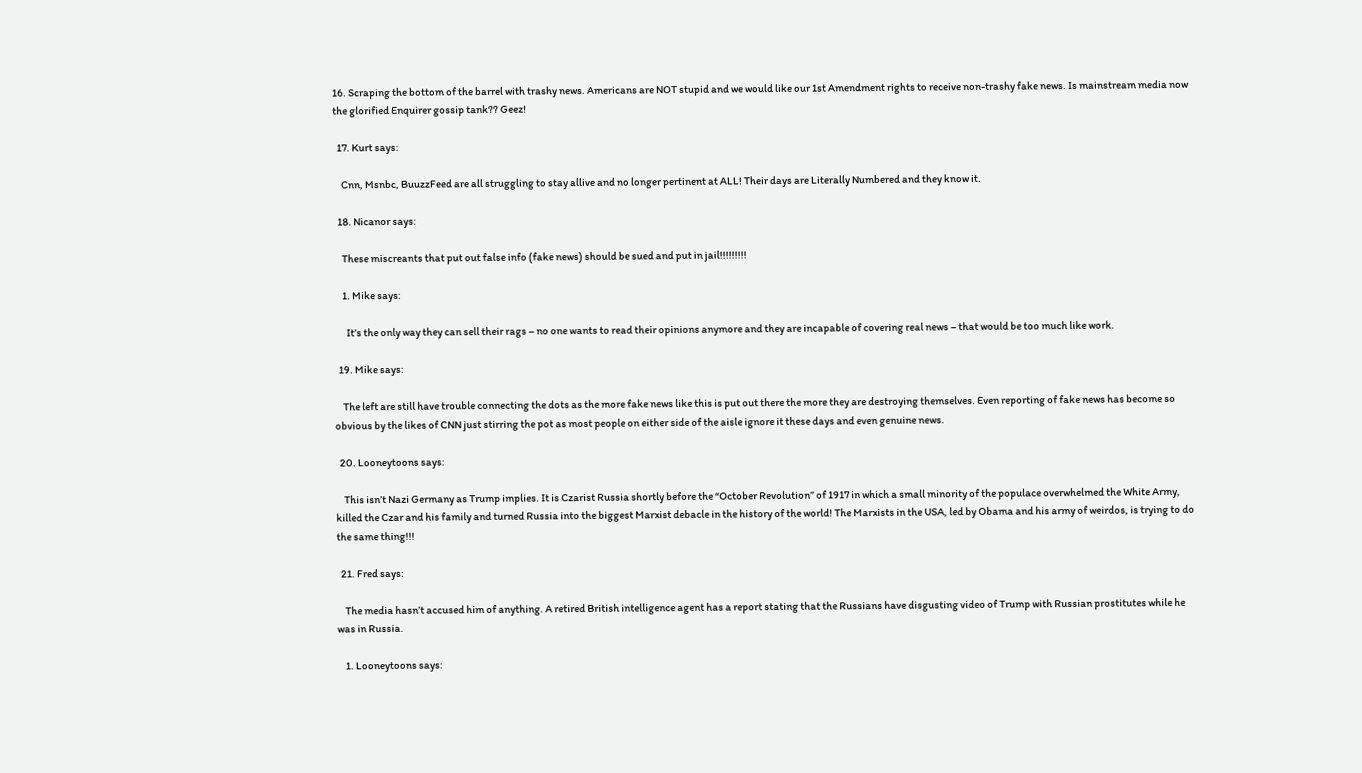16. Scraping the bottom of the barrel with trashy news. Americans are NOT stupid and we would like our 1st Amendment rights to receive non-trashy fake news. Is mainstream media now the glorified Enquirer gossip tank?? Geez!

  17. Kurt says:

    Cnn, Msnbc, BuuzzFeed are all struggling to stay allive and no longer pertinent at ALL! Their days are Literally Numbered and they know it.

  18. Nicanor says:

    These miscreants that put out false info (fake news) should be sued and put in jail!!!!!!!!!

    1. Mike says:

      It’s the only way they can sell their rags – no one wants to read their opinions anymore and they are incapable of covering real news – that would be too much like work.

  19. Mike says:

    The left are still have trouble connecting the dots as the more fake news like this is put out there the more they are destroying themselves. Even reporting of fake news has become so obvious by the likes of CNN just stirring the pot as most people on either side of the aisle ignore it these days and even genuine news.

  20. Looneytoons says:

    This isn’t Nazi Germany as Trump implies. It is Czarist Russia shortly before the “October Revolution” of 1917 in which a small minority of the populace overwhelmed the White Army, killed the Czar and his family and turned Russia into the biggest Marxist debacle in the history of the world! The Marxists in the USA, led by Obama and his army of weirdos, is trying to do the same thing!!!

  21. Fred says:

    The media hasn’t accused him of anything. A retired British intelligence agent has a report stating that the Russians have disgusting video of Trump with Russian prostitutes while he was in Russia.

    1. Looneytoons says: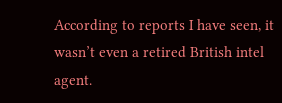According to reports I have seen, it wasn’t even a retired British intel agent.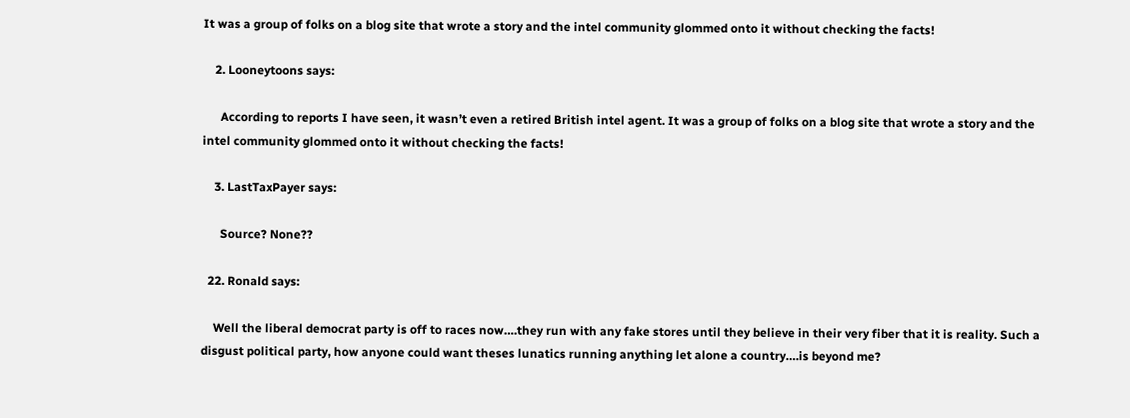It was a group of folks on a blog site that wrote a story and the intel community glommed onto it without checking the facts!

    2. Looneytoons says:

      According to reports I have seen, it wasn’t even a retired British intel agent. It was a group of folks on a blog site that wrote a story and the intel community glommed onto it without checking the facts!

    3. LastTaxPayer says:

      Source? None??

  22. Ronald says:

    Well the liberal democrat party is off to races now….they run with any fake stores until they believe in their very fiber that it is reality. Such a disgust political party, how anyone could want theses lunatics running anything let alone a country….is beyond me?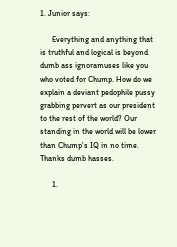1. Junior says:

      Everything and anything that is truthful and logical is beyond dumb ass ignoramuses like you who voted for Chump. How do we explain a deviant pedophile pussy grabbing pervert as our president to the rest of the world? Our standing in the world will be lower than Chump’s IQ in no time. Thanks dumb hasses.

      1.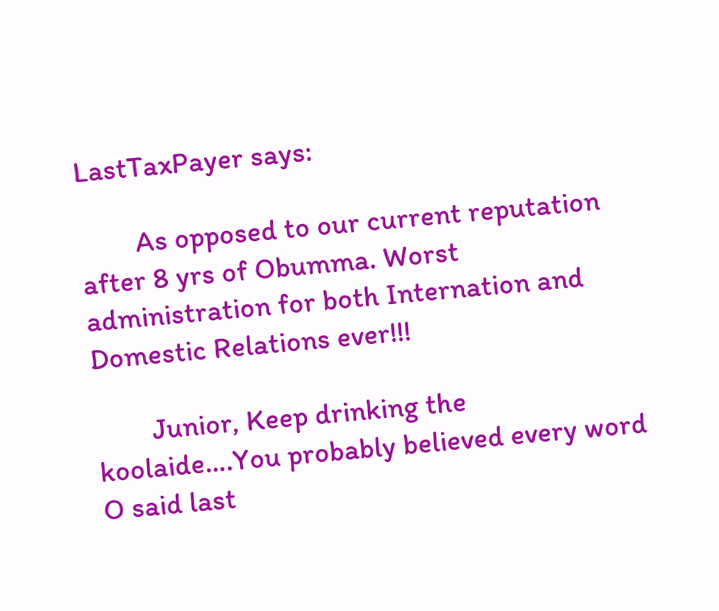LastTaxPayer says:

        As opposed to our current reputation after 8 yrs of Obumma. Worst administration for both Internation and Domestic Relations ever!!!

        Junior, Keep drinking the koolaide….You probably believed every word O said last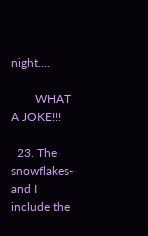night….

        WHAT A JOKE!!!

  23. The snowflakes- and I include the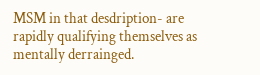MSM in that desdription- are rapidly qualifying themselves as mentally derrainged.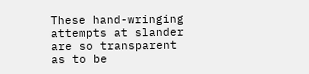These hand-wringing attempts at slander are so transparent as to be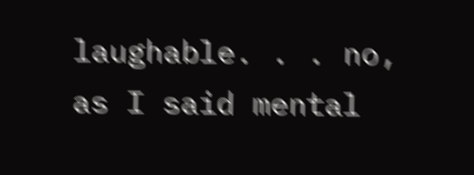laughable. . . no, as I said mental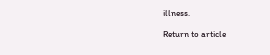illness.

Return to article